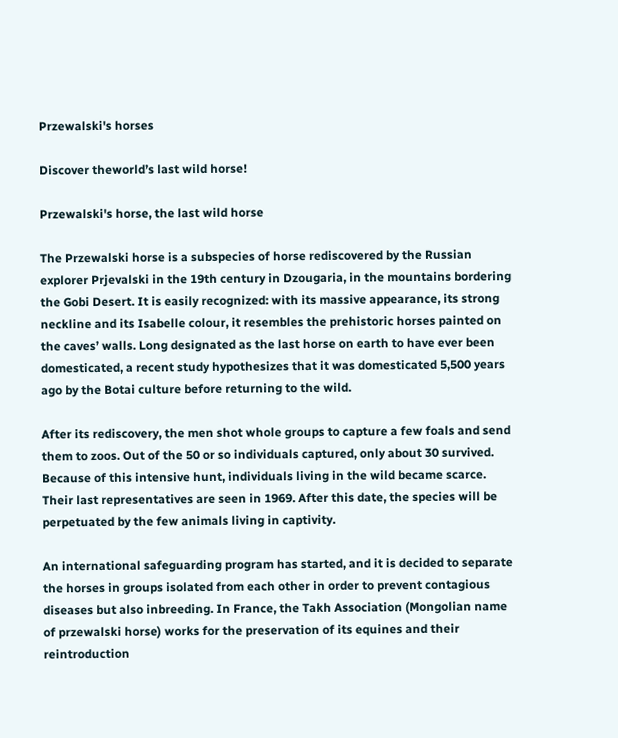Przewalski's horses

Discover theworld’s last wild horse!

Przewalski's horse, the last wild horse

The Przewalski horse is a subspecies of horse rediscovered by the Russian explorer Prjevalski in the 19th century in Dzougaria, in the mountains bordering the Gobi Desert. It is easily recognized: with its massive appearance, its strong neckline and its Isabelle colour, it resembles the prehistoric horses painted on the caves’ walls. Long designated as the last horse on earth to have ever been domesticated, a recent study hypothesizes that it was domesticated 5,500 years ago by the Botai culture before returning to the wild.

After its rediscovery, the men shot whole groups to capture a few foals and send them to zoos. Out of the 50 or so individuals captured, only about 30 survived. Because of this intensive hunt, individuals living in the wild became scarce. Their last representatives are seen in 1969. After this date, the species will be perpetuated by the few animals living in captivity.

An international safeguarding program has started, and it is decided to separate the horses in groups isolated from each other in order to prevent contagious diseases but also inbreeding. In France, the Takh Association (Mongolian name of przewalski horse) works for the preservation of its equines and their reintroduction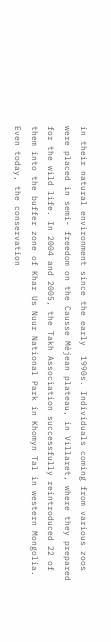in their natural environment since the early  1990s. Individuals coming from various zoos were placed in semi- freedom on the Causse Méjean plateau, in Villaret, where they prepared for the wild life. In 2004 and 2005, the Takh Association successfully reintroduced 22 of them into the buffer zone of Khar Us Nuur National Park in Khomyn Tal in western Mongolia. Even today, the conservation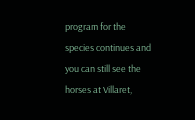program for the species continues and you can still see the horses at Villaret,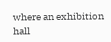where an exhibition hall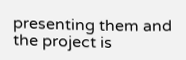presenting them and the project is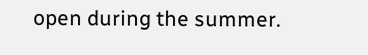open during the summer.